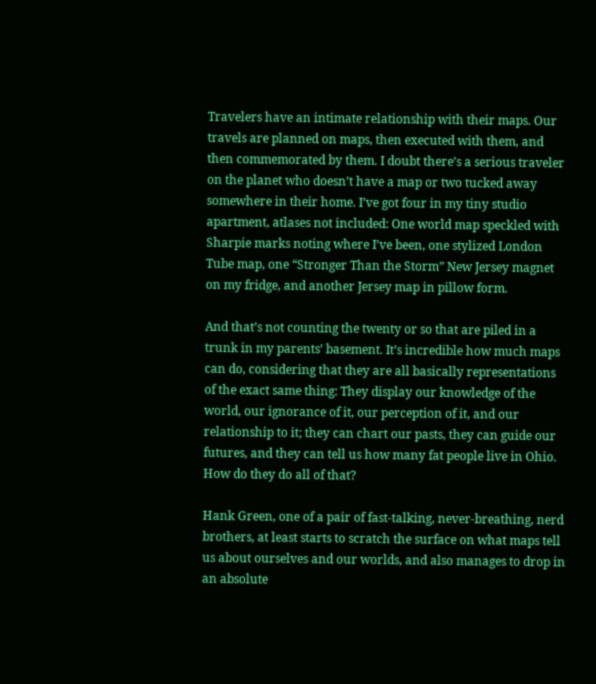Travelers have an intimate relationship with their maps. Our travels are planned on maps, then executed with them, and then commemorated by them. I doubt there’s a serious traveler on the planet who doesn’t have a map or two tucked away somewhere in their home. I’ve got four in my tiny studio apartment, atlases not included: One world map speckled with Sharpie marks noting where I’ve been, one stylized London Tube map, one “Stronger Than the Storm” New Jersey magnet on my fridge, and another Jersey map in pillow form.

And that’s not counting the twenty or so that are piled in a trunk in my parents’ basement. It’s incredible how much maps can do, considering that they are all basically representations of the exact same thing: They display our knowledge of the world, our ignorance of it, our perception of it, and our relationship to it; they can chart our pasts, they can guide our futures, and they can tell us how many fat people live in Ohio. How do they do all of that?

Hank Green, one of a pair of fast-talking, never-breathing, nerd brothers, at least starts to scratch the surface on what maps tell us about ourselves and our worlds, and also manages to drop in an absolute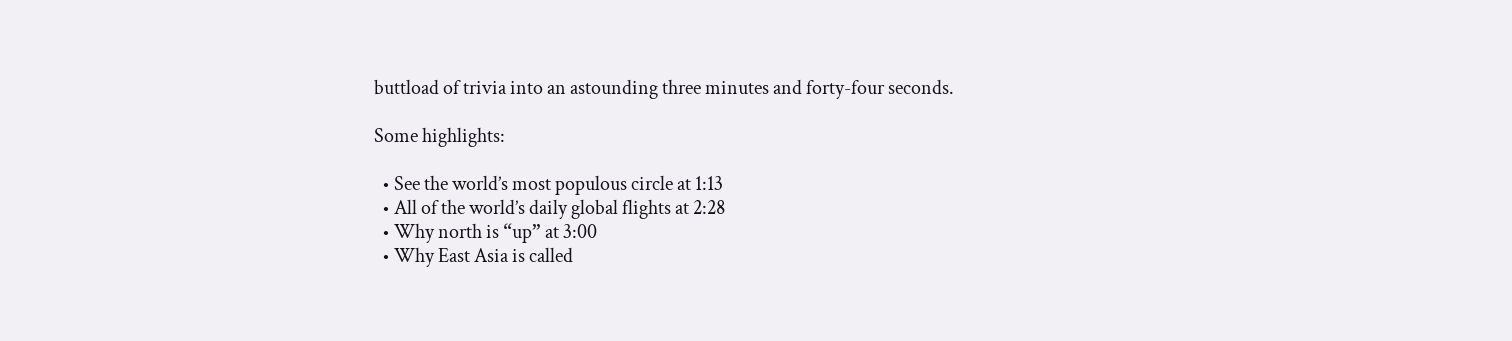buttload of trivia into an astounding three minutes and forty-four seconds.

Some highlights:

  • See the world’s most populous circle at 1:13
  • All of the world’s daily global flights at 2:28
  • Why north is “up” at 3:00
  • Why East Asia is called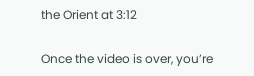the Orient at 3:12

Once the video is over, you’re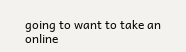going to want to take an online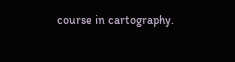course in cartography.